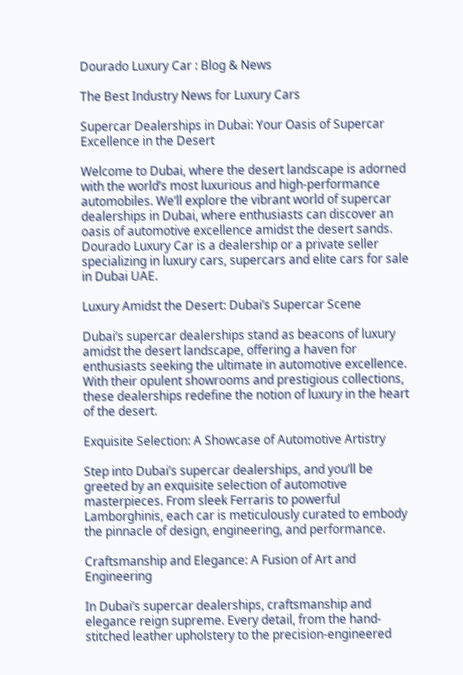Dourado Luxury Car : Blog & News

The Best Industry News for Luxury Cars

Supercar Dealerships in Dubai: Your Oasis of Supercar Excellence in the Desert

Welcome to Dubai, where the desert landscape is adorned with the world’s most luxurious and high-performance automobiles. We’ll explore the vibrant world of supercar dealerships in Dubai, where enthusiasts can discover an oasis of automotive excellence amidst the desert sands. Dourado Luxury Car is a dealership or a private seller specializing in luxury cars, supercars and elite cars for sale in Dubai UAE.

Luxury Amidst the Desert: Dubai’s Supercar Scene

Dubai’s supercar dealerships stand as beacons of luxury amidst the desert landscape, offering a haven for enthusiasts seeking the ultimate in automotive excellence. With their opulent showrooms and prestigious collections, these dealerships redefine the notion of luxury in the heart of the desert.

Exquisite Selection: A Showcase of Automotive Artistry

Step into Dubai’s supercar dealerships, and you’ll be greeted by an exquisite selection of automotive masterpieces. From sleek Ferraris to powerful Lamborghinis, each car is meticulously curated to embody the pinnacle of design, engineering, and performance.

Craftsmanship and Elegance: A Fusion of Art and Engineering

In Dubai’s supercar dealerships, craftsmanship and elegance reign supreme. Every detail, from the hand-stitched leather upholstery to the precision-engineered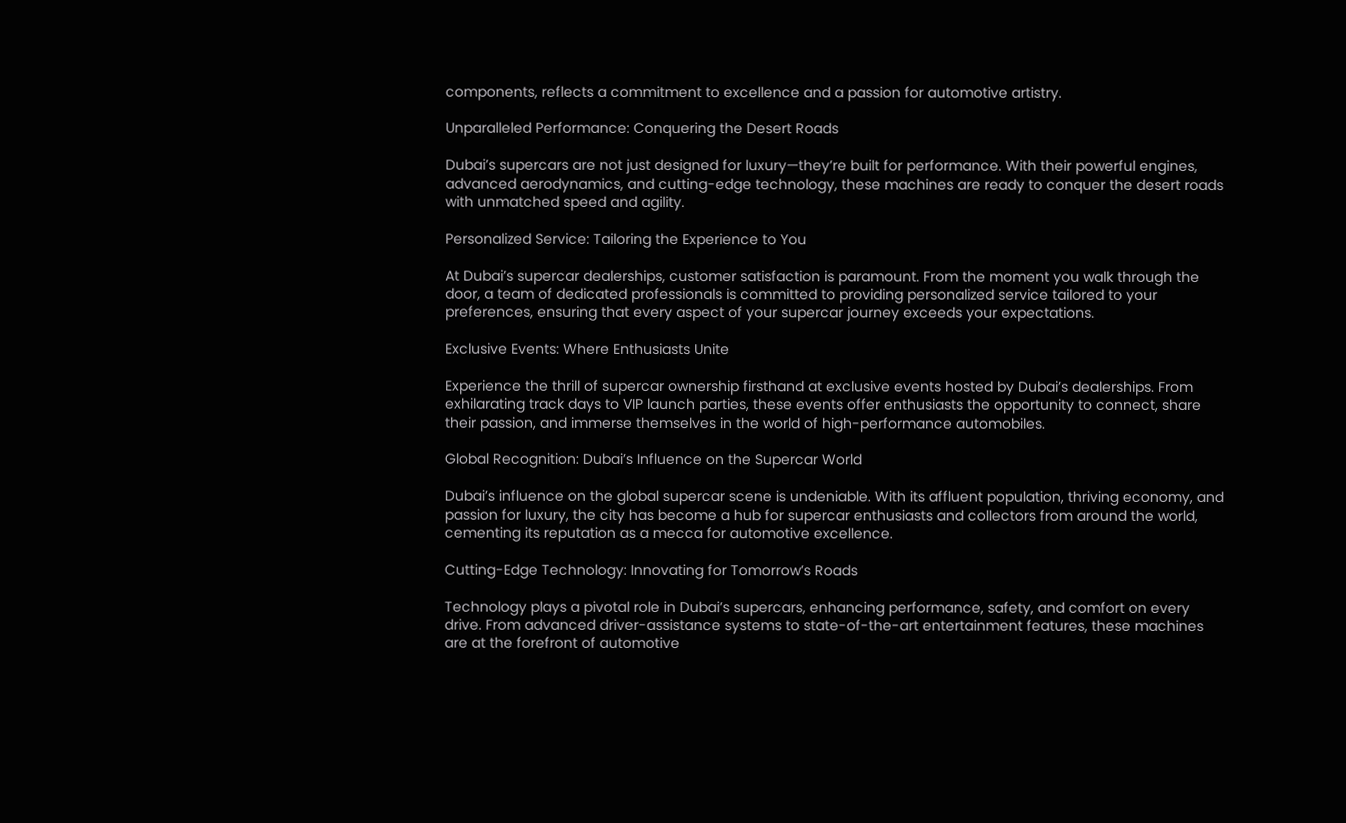components, reflects a commitment to excellence and a passion for automotive artistry.

Unparalleled Performance: Conquering the Desert Roads

Dubai’s supercars are not just designed for luxury—they’re built for performance. With their powerful engines, advanced aerodynamics, and cutting-edge technology, these machines are ready to conquer the desert roads with unmatched speed and agility.

Personalized Service: Tailoring the Experience to You

At Dubai’s supercar dealerships, customer satisfaction is paramount. From the moment you walk through the door, a team of dedicated professionals is committed to providing personalized service tailored to your preferences, ensuring that every aspect of your supercar journey exceeds your expectations.

Exclusive Events: Where Enthusiasts Unite

Experience the thrill of supercar ownership firsthand at exclusive events hosted by Dubai’s dealerships. From exhilarating track days to VIP launch parties, these events offer enthusiasts the opportunity to connect, share their passion, and immerse themselves in the world of high-performance automobiles.

Global Recognition: Dubai’s Influence on the Supercar World

Dubai’s influence on the global supercar scene is undeniable. With its affluent population, thriving economy, and passion for luxury, the city has become a hub for supercar enthusiasts and collectors from around the world, cementing its reputation as a mecca for automotive excellence.

Cutting-Edge Technology: Innovating for Tomorrow’s Roads

Technology plays a pivotal role in Dubai’s supercars, enhancing performance, safety, and comfort on every drive. From advanced driver-assistance systems to state-of-the-art entertainment features, these machines are at the forefront of automotive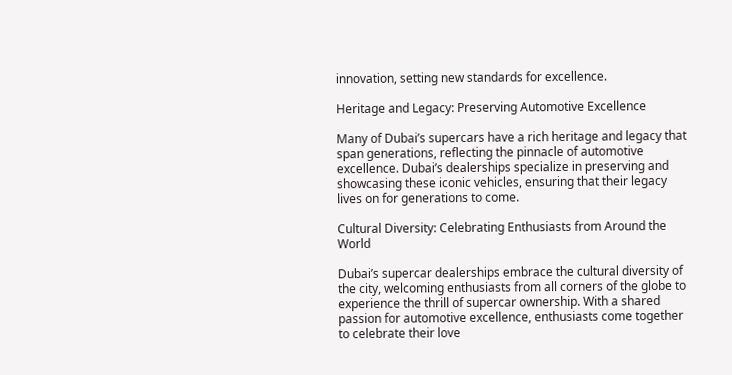innovation, setting new standards for excellence.

Heritage and Legacy: Preserving Automotive Excellence

Many of Dubai’s supercars have a rich heritage and legacy that span generations, reflecting the pinnacle of automotive excellence. Dubai’s dealerships specialize in preserving and showcasing these iconic vehicles, ensuring that their legacy lives on for generations to come.

Cultural Diversity: Celebrating Enthusiasts from Around the World

Dubai’s supercar dealerships embrace the cultural diversity of the city, welcoming enthusiasts from all corners of the globe to experience the thrill of supercar ownership. With a shared passion for automotive excellence, enthusiasts come together to celebrate their love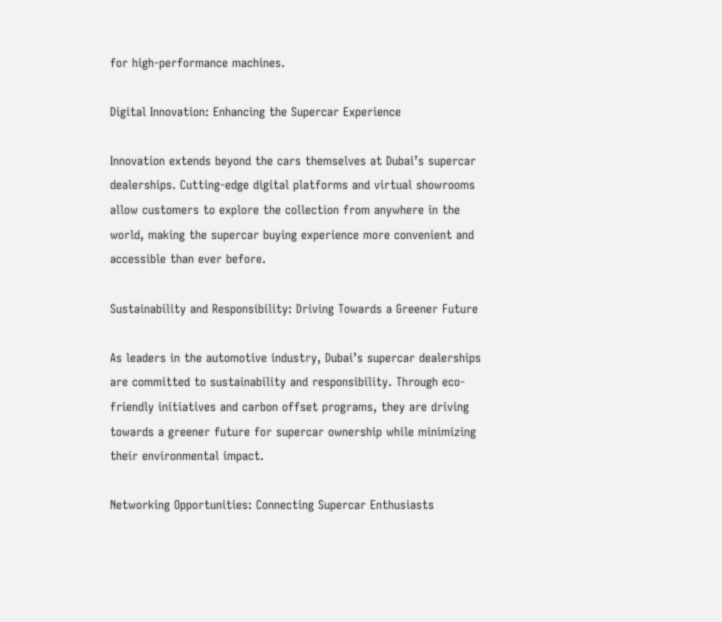for high-performance machines.

Digital Innovation: Enhancing the Supercar Experience

Innovation extends beyond the cars themselves at Dubai’s supercar dealerships. Cutting-edge digital platforms and virtual showrooms allow customers to explore the collection from anywhere in the world, making the supercar buying experience more convenient and accessible than ever before.

Sustainability and Responsibility: Driving Towards a Greener Future

As leaders in the automotive industry, Dubai’s supercar dealerships are committed to sustainability and responsibility. Through eco-friendly initiatives and carbon offset programs, they are driving towards a greener future for supercar ownership while minimizing their environmental impact.

Networking Opportunities: Connecting Supercar Enthusiasts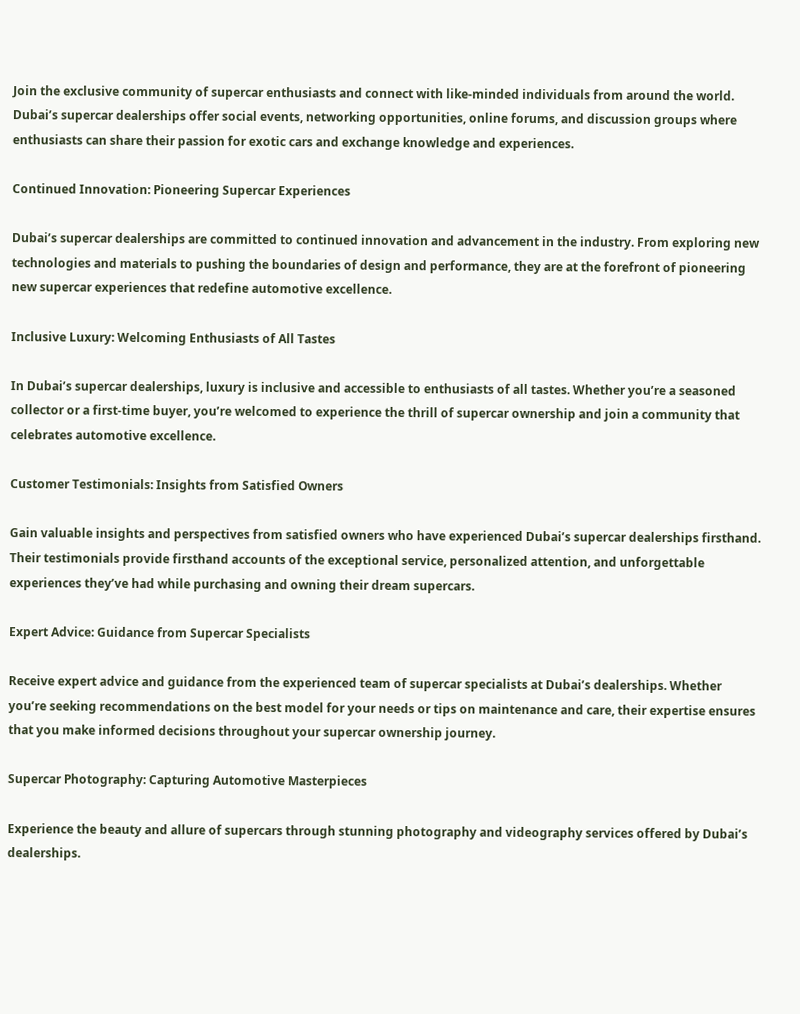Join the exclusive community of supercar enthusiasts and connect with like-minded individuals from around the world. Dubai’s supercar dealerships offer social events, networking opportunities, online forums, and discussion groups where enthusiasts can share their passion for exotic cars and exchange knowledge and experiences.

Continued Innovation: Pioneering Supercar Experiences

Dubai’s supercar dealerships are committed to continued innovation and advancement in the industry. From exploring new technologies and materials to pushing the boundaries of design and performance, they are at the forefront of pioneering new supercar experiences that redefine automotive excellence.

Inclusive Luxury: Welcoming Enthusiasts of All Tastes

In Dubai’s supercar dealerships, luxury is inclusive and accessible to enthusiasts of all tastes. Whether you’re a seasoned collector or a first-time buyer, you’re welcomed to experience the thrill of supercar ownership and join a community that celebrates automotive excellence.

Customer Testimonials: Insights from Satisfied Owners

Gain valuable insights and perspectives from satisfied owners who have experienced Dubai’s supercar dealerships firsthand. Their testimonials provide firsthand accounts of the exceptional service, personalized attention, and unforgettable experiences they’ve had while purchasing and owning their dream supercars.

Expert Advice: Guidance from Supercar Specialists

Receive expert advice and guidance from the experienced team of supercar specialists at Dubai’s dealerships. Whether you’re seeking recommendations on the best model for your needs or tips on maintenance and care, their expertise ensures that you make informed decisions throughout your supercar ownership journey.

Supercar Photography: Capturing Automotive Masterpieces

Experience the beauty and allure of supercars through stunning photography and videography services offered by Dubai’s dealerships.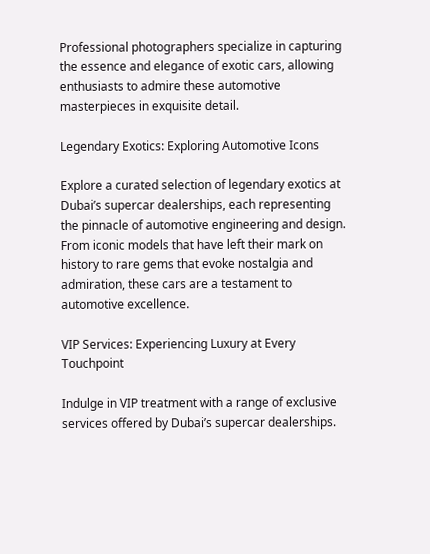Professional photographers specialize in capturing the essence and elegance of exotic cars, allowing enthusiasts to admire these automotive masterpieces in exquisite detail.

Legendary Exotics: Exploring Automotive Icons

Explore a curated selection of legendary exotics at Dubai’s supercar dealerships, each representing the pinnacle of automotive engineering and design. From iconic models that have left their mark on history to rare gems that evoke nostalgia and admiration, these cars are a testament to automotive excellence.

VIP Services: Experiencing Luxury at Every Touchpoint

Indulge in VIP treatment with a range of exclusive services offered by Dubai’s supercar dealerships.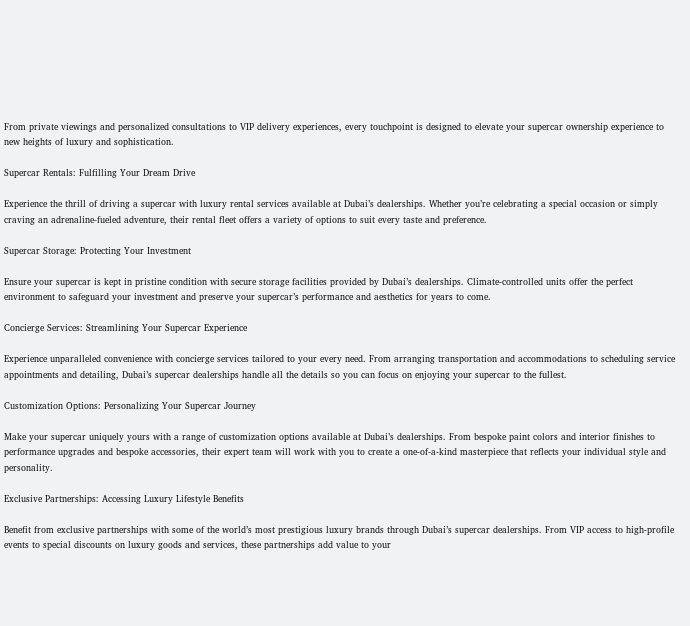From private viewings and personalized consultations to VIP delivery experiences, every touchpoint is designed to elevate your supercar ownership experience to new heights of luxury and sophistication.

Supercar Rentals: Fulfilling Your Dream Drive

Experience the thrill of driving a supercar with luxury rental services available at Dubai’s dealerships. Whether you’re celebrating a special occasion or simply craving an adrenaline-fueled adventure, their rental fleet offers a variety of options to suit every taste and preference.

Supercar Storage: Protecting Your Investment

Ensure your supercar is kept in pristine condition with secure storage facilities provided by Dubai’s dealerships. Climate-controlled units offer the perfect environment to safeguard your investment and preserve your supercar’s performance and aesthetics for years to come.

Concierge Services: Streamlining Your Supercar Experience

Experience unparalleled convenience with concierge services tailored to your every need. From arranging transportation and accommodations to scheduling service appointments and detailing, Dubai’s supercar dealerships handle all the details so you can focus on enjoying your supercar to the fullest.

Customization Options: Personalizing Your Supercar Journey

Make your supercar uniquely yours with a range of customization options available at Dubai’s dealerships. From bespoke paint colors and interior finishes to performance upgrades and bespoke accessories, their expert team will work with you to create a one-of-a-kind masterpiece that reflects your individual style and personality.

Exclusive Partnerships: Accessing Luxury Lifestyle Benefits

Benefit from exclusive partnerships with some of the world’s most prestigious luxury brands through Dubai’s supercar dealerships. From VIP access to high-profile events to special discounts on luxury goods and services, these partnerships add value to your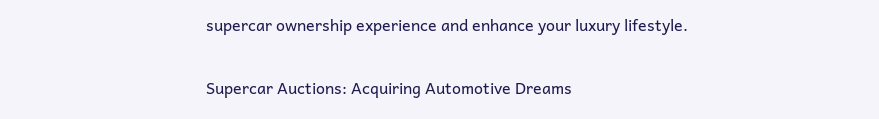supercar ownership experience and enhance your luxury lifestyle.

Supercar Auctions: Acquiring Automotive Dreams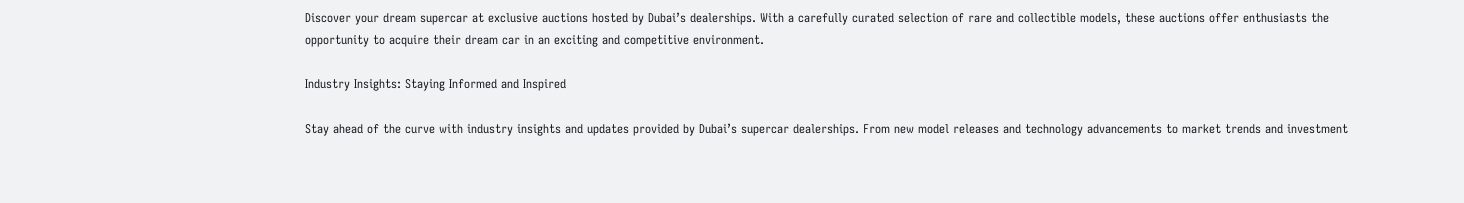Discover your dream supercar at exclusive auctions hosted by Dubai’s dealerships. With a carefully curated selection of rare and collectible models, these auctions offer enthusiasts the opportunity to acquire their dream car in an exciting and competitive environment.

Industry Insights: Staying Informed and Inspired

Stay ahead of the curve with industry insights and updates provided by Dubai’s supercar dealerships. From new model releases and technology advancements to market trends and investment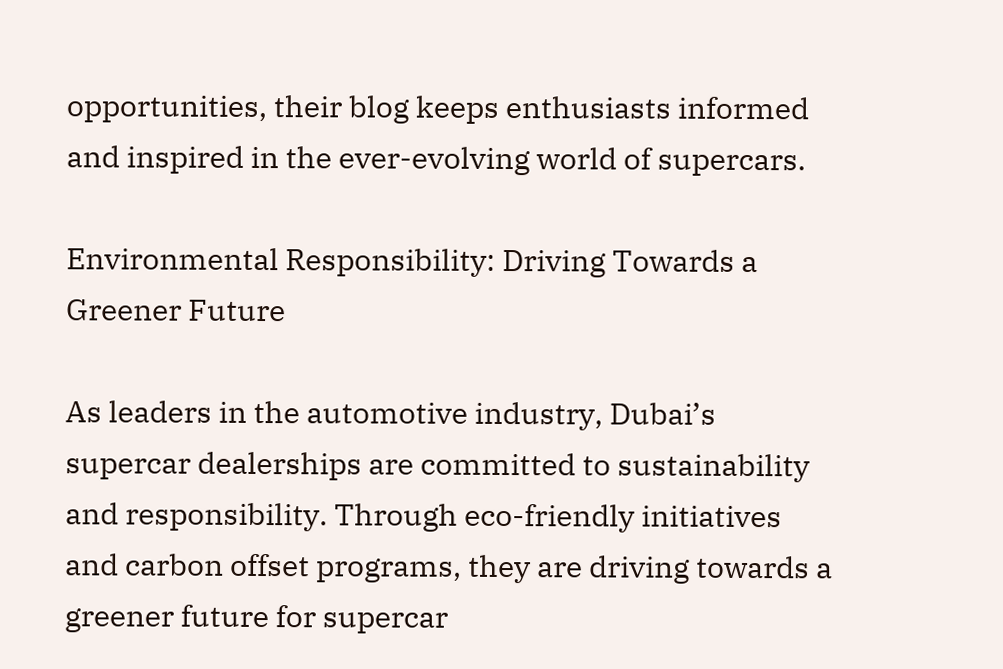opportunities, their blog keeps enthusiasts informed and inspired in the ever-evolving world of supercars.

Environmental Responsibility: Driving Towards a Greener Future

As leaders in the automotive industry, Dubai’s supercar dealerships are committed to sustainability and responsibility. Through eco-friendly initiatives and carbon offset programs, they are driving towards a greener future for supercar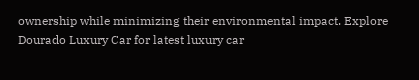ownership while minimizing their environmental impact. Explore Dourado Luxury Car for latest luxury car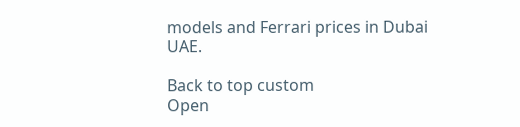models and Ferrari prices in Dubai UAE.

Back to top custom
Open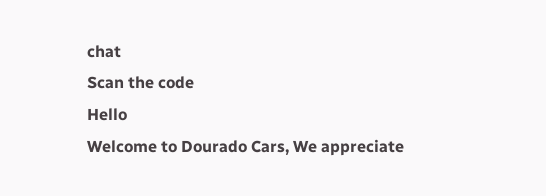chat
Scan the code
Hello
Welcome to Dourado Cars, We appreciate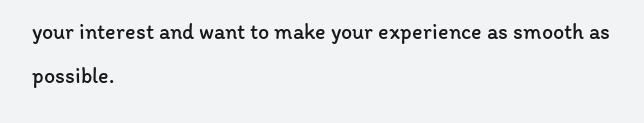your interest and want to make your experience as smooth as possible.